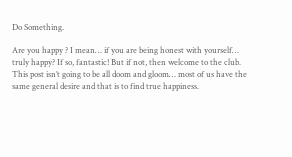Do Something.

Are you happy ? I mean… if you are being honest with yourself… truly happy? If so, fantastic! But if not, then welcome to the club. This post isn’t going to be all doom and gloom… most of us have the same general desire and that is to find true happiness.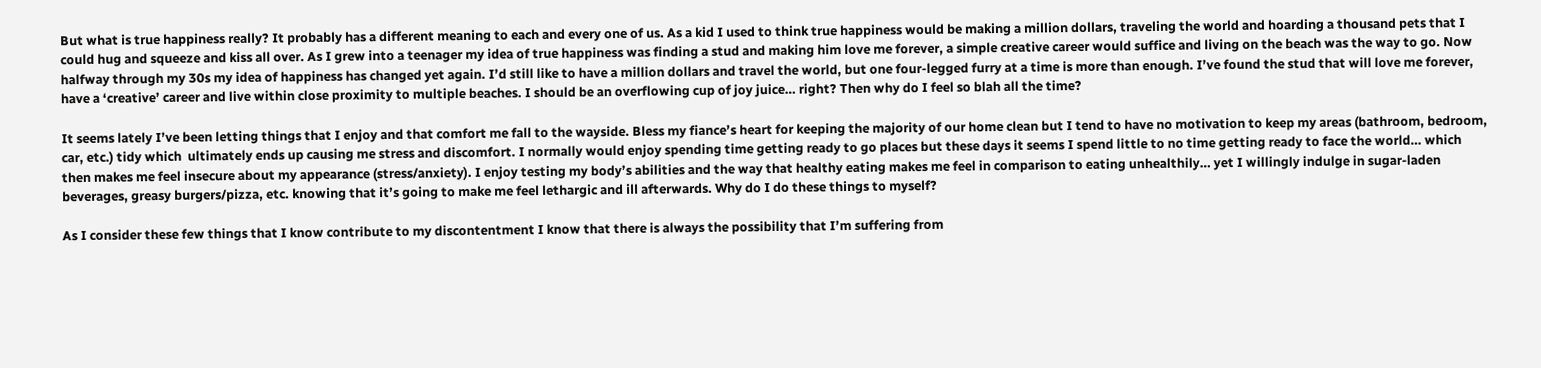But what is true happiness really? It probably has a different meaning to each and every one of us. As a kid I used to think true happiness would be making a million dollars, traveling the world and hoarding a thousand pets that I could hug and squeeze and kiss all over. As I grew into a teenager my idea of true happiness was finding a stud and making him love me forever, a simple creative career would suffice and living on the beach was the way to go. Now halfway through my 30s my idea of happiness has changed yet again. I’d still like to have a million dollars and travel the world, but one four-legged furry at a time is more than enough. I’ve found the stud that will love me forever, have a ‘creative’ career and live within close proximity to multiple beaches. I should be an overflowing cup of joy juice… right? Then why do I feel so blah all the time?

It seems lately I’ve been letting things that I enjoy and that comfort me fall to the wayside. Bless my fiance’s heart for keeping the majority of our home clean but I tend to have no motivation to keep my areas (bathroom, bedroom, car, etc.) tidy which  ultimately ends up causing me stress and discomfort. I normally would enjoy spending time getting ready to go places but these days it seems I spend little to no time getting ready to face the world… which then makes me feel insecure about my appearance (stress/anxiety). I enjoy testing my body’s abilities and the way that healthy eating makes me feel in comparison to eating unhealthily… yet I willingly indulge in sugar-laden beverages, greasy burgers/pizza, etc. knowing that it’s going to make me feel lethargic and ill afterwards. Why do I do these things to myself?

As I consider these few things that I know contribute to my discontentment I know that there is always the possibility that I’m suffering from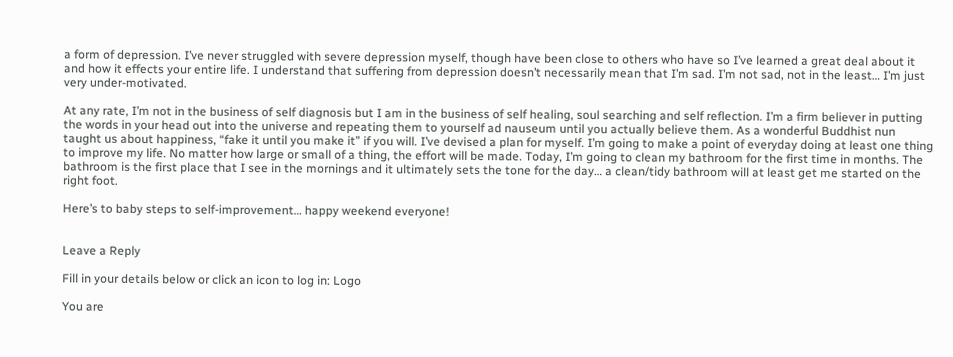a form of depression. I’ve never struggled with severe depression myself, though have been close to others who have so I’ve learned a great deal about it and how it effects your entire life. I understand that suffering from depression doesn’t necessarily mean that I’m sad. I’m not sad, not in the least… I’m just very under-motivated.

At any rate, I’m not in the business of self diagnosis but I am in the business of self healing, soul searching and self reflection. I’m a firm believer in putting the words in your head out into the universe and repeating them to yourself ad nauseum until you actually believe them. As a wonderful Buddhist nun taught us about happiness, “fake it until you make it” if you will. I’ve devised a plan for myself. I’m going to make a point of everyday doing at least one thing to improve my life. No matter how large or small of a thing, the effort will be made. Today, I’m going to clean my bathroom for the first time in months. The bathroom is the first place that I see in the mornings and it ultimately sets the tone for the day… a clean/tidy bathroom will at least get me started on the right foot.

Here’s to baby steps to self-improvement… happy weekend everyone!


Leave a Reply

Fill in your details below or click an icon to log in: Logo

You are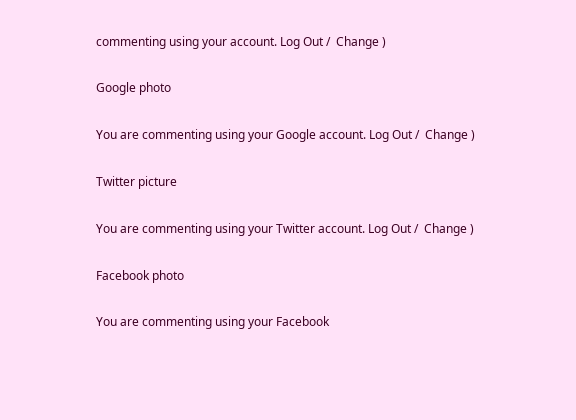commenting using your account. Log Out /  Change )

Google photo

You are commenting using your Google account. Log Out /  Change )

Twitter picture

You are commenting using your Twitter account. Log Out /  Change )

Facebook photo

You are commenting using your Facebook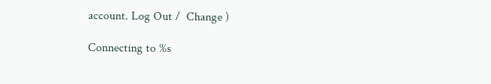account. Log Out /  Change )

Connecting to %s